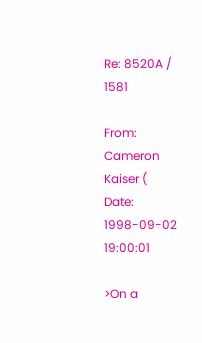Re: 8520A / 1581

From: Cameron Kaiser (
Date: 1998-09-02 19:00:01

>On a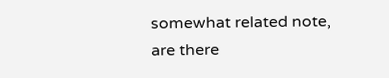somewhat related note, are there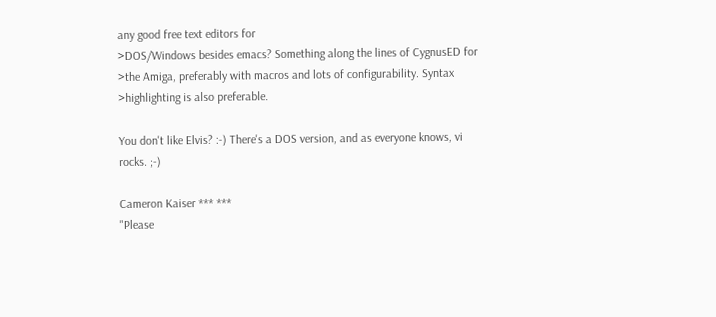any good free text editors for
>DOS/Windows besides emacs? Something along the lines of CygnusED for
>the Amiga, preferably with macros and lots of configurability. Syntax
>highlighting is also preferable.

You don't like Elvis? :-) There's a DOS version, and as everyone knows, vi
rocks. ;-)

Cameron Kaiser *** ***
"Please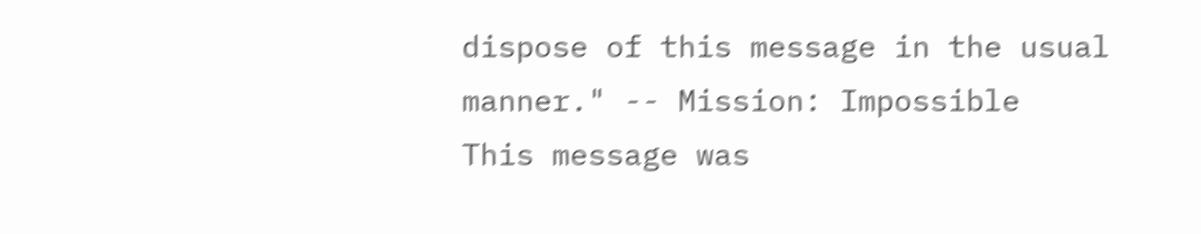dispose of this message in the usual manner." -- Mission: Impossible
This message was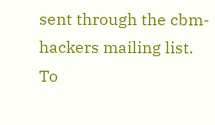sent through the cbm-hackers mailing list.
To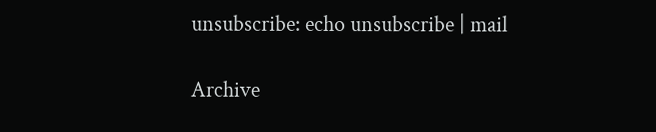unsubscribe: echo unsubscribe | mail

Archive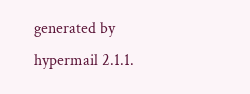generated by hypermail 2.1.1.